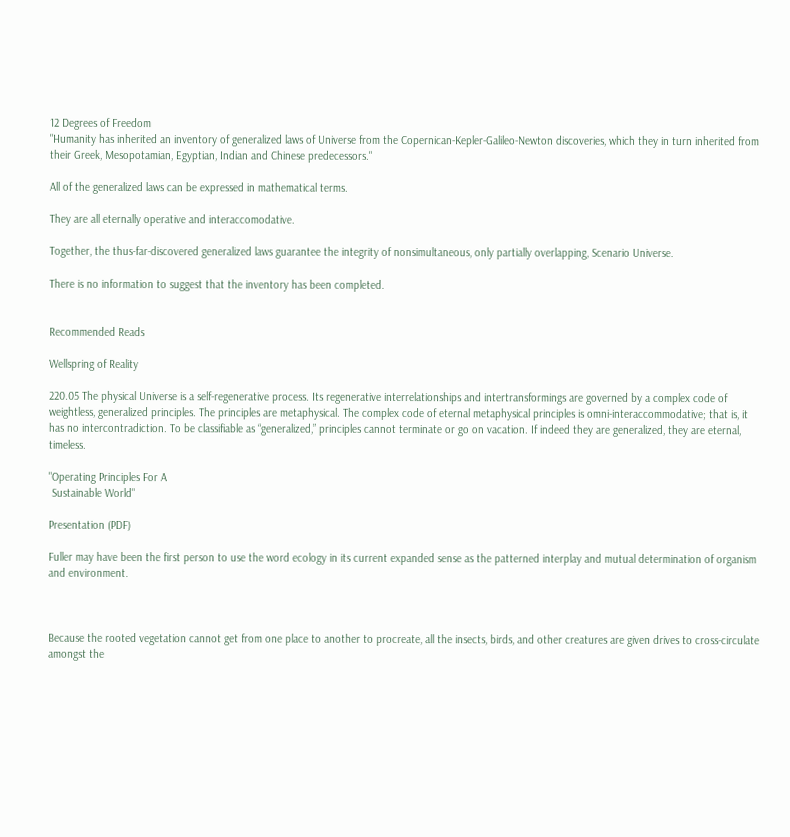12 Degrees of Freedom
"Humanity has inherited an inventory of generalized laws of Universe from the Copernican-Kepler-Galileo-Newton discoveries, which they in turn inherited from their Greek, Mesopotamian, Egyptian, Indian and Chinese predecessors."

All of the generalized laws can be expressed in mathematical terms.

They are all eternally operative and interaccomodative.

Together, the thus-far-discovered generalized laws guarantee the integrity of nonsimultaneous, only partially overlapping, Scenario Universe.

There is no information to suggest that the inventory has been completed.


Recommended Reads

Wellspring of Reality

220.05 The physical Universe is a self-regenerative process. Its regenerative interrelationships and intertransformings are governed by a complex code of weightless, generalized principles. The principles are metaphysical. The complex code of eternal metaphysical principles is omni-interaccommodative; that is, it has no intercontradiction. To be classifiable as “generalized,” principles cannot terminate or go on vacation. If indeed they are generalized, they are eternal, timeless.

"Operating Principles For A
 Sustainable World"

Presentation (PDF)

Fuller may have been the first person to use the word ecology in its current expanded sense as the patterned interplay and mutual determination of organism and environment.



Because the rooted vegetation cannot get from one place to another to procreate, all the insects, birds, and other creatures are given drives to cross-circulate amongst the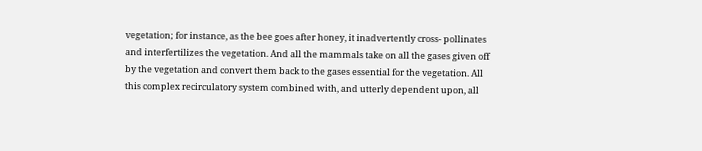vegetation; for instance, as the bee goes after honey, it inadvertently cross- pollinates and interfertilizes the vegetation. And all the mammals take on all the gases given off by the vegetation and convert them back to the gases essential for the vegetation. All this complex recirculatory system combined with, and utterly dependent upon, all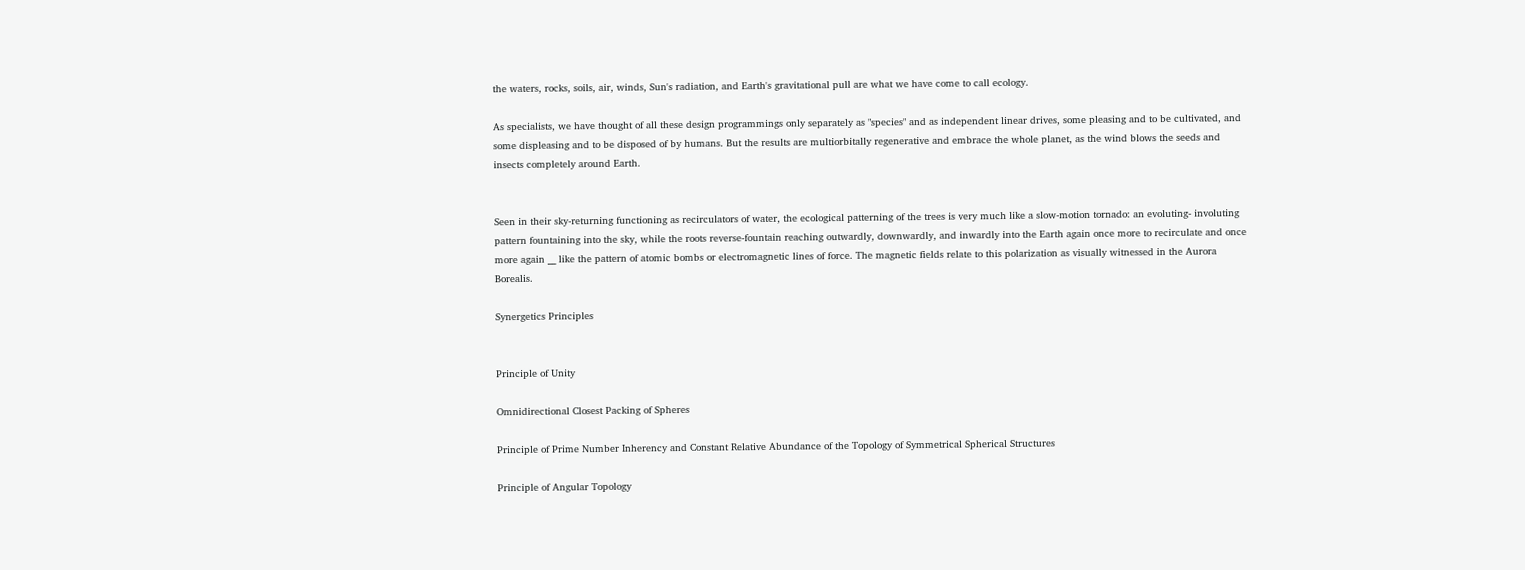the waters, rocks, soils, air, winds, Sun's radiation, and Earth's gravitational pull are what we have come to call ecology.

As specialists, we have thought of all these design programmings only separately as "species" and as independent linear drives, some pleasing and to be cultivated, and some displeasing and to be disposed of by humans. But the results are multiorbitally regenerative and embrace the whole planet, as the wind blows the seeds and insects completely around Earth.


Seen in their sky-returning functioning as recirculators of water, the ecological patterning of the trees is very much like a slow-motion tornado: an evoluting- involuting pattern fountaining into the sky, while the roots reverse-fountain reaching outwardly, downwardly, and inwardly into the Earth again once more to recirculate and once more again __ like the pattern of atomic bombs or electromagnetic lines of force. The magnetic fields relate to this polarization as visually witnessed in the Aurora Borealis.

Synergetics Principles


Principle of Unity

Omnidirectional Closest Packing of Spheres

Principle of Prime Number Inherency and Constant Relative Abundance of the Topology of Symmetrical Spherical Structures

Principle of Angular Topology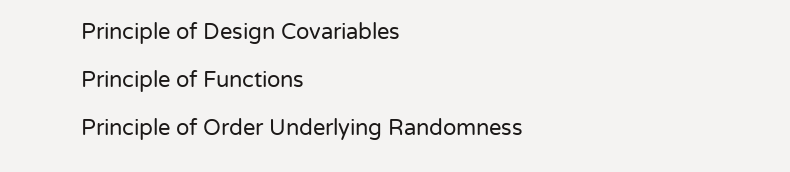Principle of Design Covariables

Principle of Functions

Principle of Order Underlying Randomness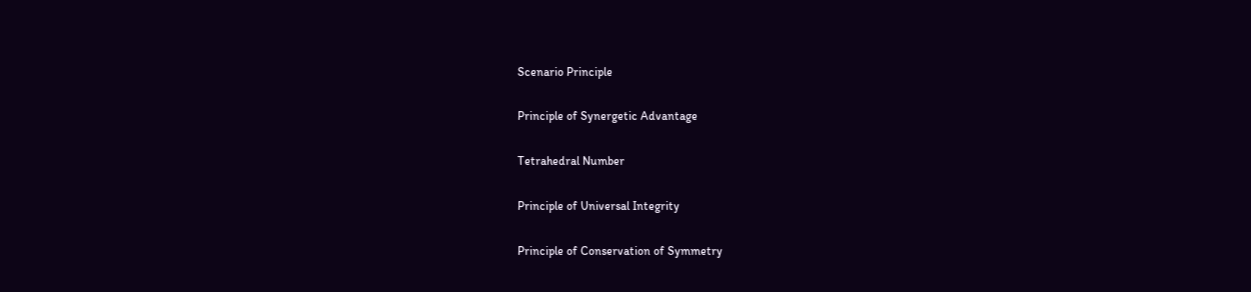Scenario Principle

Principle of Synergetic Advantage

Tetrahedral Number

Principle of Universal Integrity

Principle of Conservation of Symmetry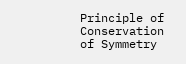Principle of Conservation of Symmetry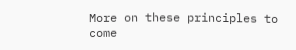More on these principles to come